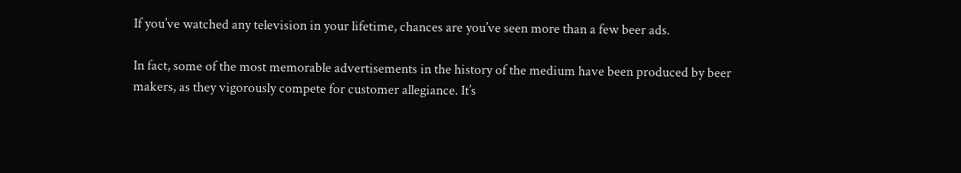If you’ve watched any television in your lifetime, chances are you’ve seen more than a few beer ads.

In fact, some of the most memorable advertisements in the history of the medium have been produced by beer makers, as they vigorously compete for customer allegiance. It’s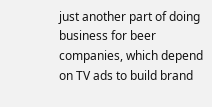just another part of doing business for beer companies, which depend on TV ads to build brand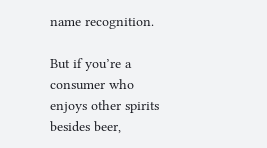name recognition.

But if you’re a consumer who enjoys other spirits besides beer,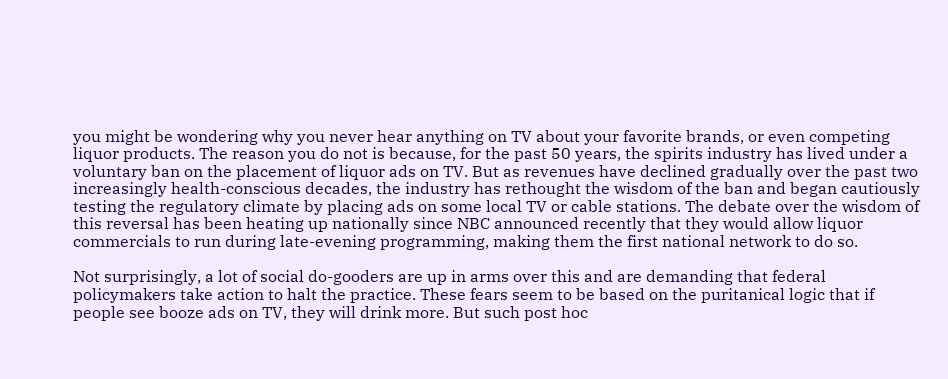you might be wondering why you never hear anything on TV about your favorite brands, or even competing liquor products. The reason you do not is because, for the past 50 years, the spirits industry has lived under a voluntary ban on the placement of liquor ads on TV. But as revenues have declined gradually over the past two increasingly health-conscious decades, the industry has rethought the wisdom of the ban and began cautiously testing the regulatory climate by placing ads on some local TV or cable stations. The debate over the wisdom of this reversal has been heating up nationally since NBC announced recently that they would allow liquor commercials to run during late-evening programming, making them the first national network to do so.

Not surprisingly, a lot of social do-gooders are up in arms over this and are demanding that federal policymakers take action to halt the practice. These fears seem to be based on the puritanical logic that if people see booze ads on TV, they will drink more. But such post hoc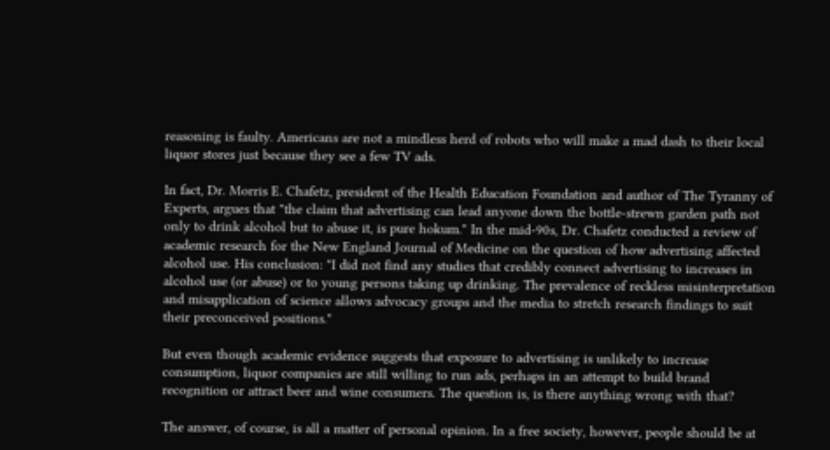reasoning is faulty. Americans are not a mindless herd of robots who will make a mad dash to their local liquor stores just because they see a few TV ads.

In fact, Dr. Morris E. Chafetz, president of the Health Education Foundation and author of The Tyranny of Experts, argues that "the claim that advertising can lead anyone down the bottle-strewn garden path not only to drink alcohol but to abuse it, is pure hokum." In the mid-90s, Dr. Chafetz conducted a review of academic research for the New England Journal of Medicine on the question of how advertising affected alcohol use. His conclusion: "I did not find any studies that credibly connect advertising to increases in alcohol use (or abuse) or to young persons taking up drinking. The prevalence of reckless misinterpretation and misapplication of science allows advocacy groups and the media to stretch research findings to suit their preconceived positions."

But even though academic evidence suggests that exposure to advertising is unlikely to increase consumption, liquor companies are still willing to run ads, perhaps in an attempt to build brand recognition or attract beer and wine consumers. The question is, is there anything wrong with that?

The answer, of course, is all a matter of personal opinion. In a free society, however, people should be at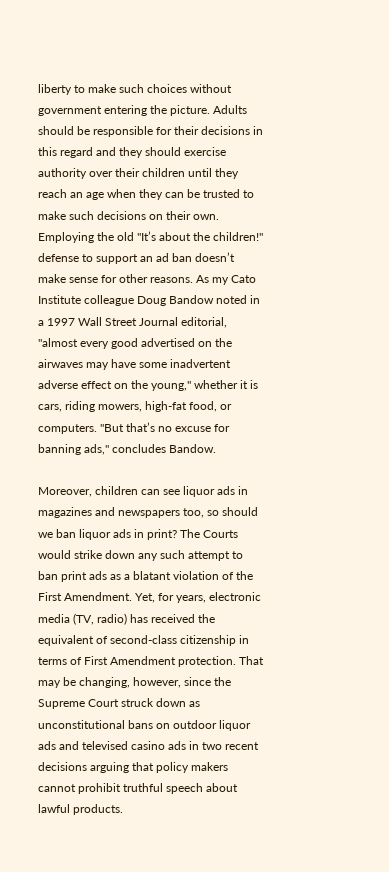liberty to make such choices without government entering the picture. Adults should be responsible for their decisions in this regard and they should exercise authority over their children until they reach an age when they can be trusted to make such decisions on their own. Employing the old "It’s about the children!" defense to support an ad ban doesn’t make sense for other reasons. As my Cato Institute colleague Doug Bandow noted in a 1997 Wall Street Journal editorial, "almost every good advertised on the airwaves may have some inadvertent adverse effect on the young," whether it is cars, riding mowers, high-fat food, or computers. "But that’s no excuse for banning ads," concludes Bandow.

Moreover, children can see liquor ads in magazines and newspapers too, so should we ban liquor ads in print? The Courts would strike down any such attempt to ban print ads as a blatant violation of the First Amendment. Yet, for years, electronic media (TV, radio) has received the equivalent of second-class citizenship in terms of First Amendment protection. That may be changing, however, since the Supreme Court struck down as unconstitutional bans on outdoor liquor ads and televised casino ads in two recent decisions arguing that policy makers cannot prohibit truthful speech about lawful products.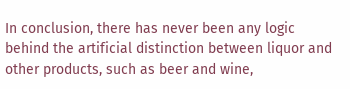In conclusion, there has never been any logic behind the artificial distinction between liquor and other products, such as beer and wine,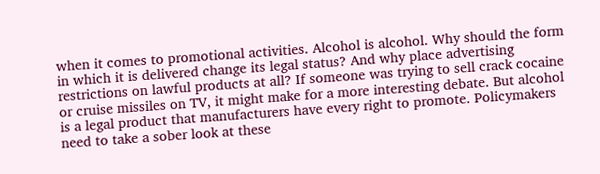when it comes to promotional activities. Alcohol is alcohol. Why should the form in which it is delivered change its legal status? And why place advertising restrictions on lawful products at all? If someone was trying to sell crack cocaine or cruise missiles on TV, it might make for a more interesting debate. But alcohol is a legal product that manufacturers have every right to promote. Policymakers need to take a sober look at these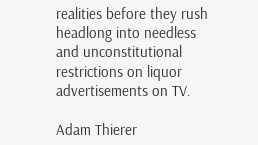realities before they rush headlong into needless and unconstitutional restrictions on liquor advertisements on TV.

Adam Thierer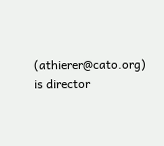(athierer@cato.org) is director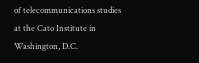of telecommunications studies at the Cato Institute in Washington, D.C.